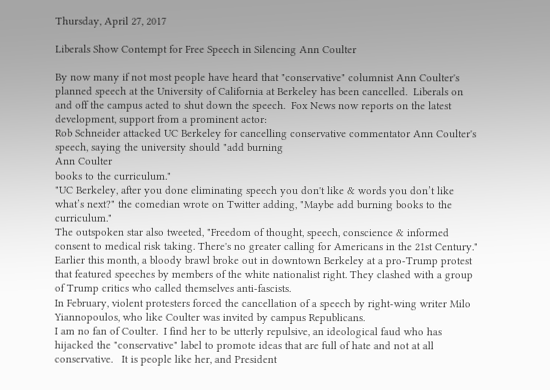Thursday, April 27, 2017

Liberals Show Contempt for Free Speech in Silencing Ann Coulter

By now many if not most people have heard that "conservative" columnist Ann Coulter's planned speech at the University of California at Berkeley has been cancelled.  Liberals on and off the campus acted to shut down the speech.  Fox News now reports on the latest development, support from a prominent actor:
Rob Schneider attacked UC Berkeley for cancelling conservative commentator Ann Coulter's speech, saying the university should "add burning
Ann Coulter
books to the curriculum."
"UC Berkeley, after you done eliminating speech you don't like & words you don’t like what’s next?" the comedian wrote on Twitter adding, "Maybe add burning books to the curriculum."
The outspoken star also tweeted, "Freedom of thought, speech, conscience & informed consent to medical risk taking. There's no greater calling for Americans in the 21st Century."
Earlier this month, a bloody brawl broke out in downtown Berkeley at a pro-Trump protest that featured speeches by members of the white nationalist right. They clashed with a group of Trump critics who called themselves anti-fascists.
In February, violent protesters forced the cancellation of a speech by right-wing writer Milo Yiannopoulos, who like Coulter was invited by campus Republicans.
I am no fan of Coulter.  I find her to be utterly repulsive, an ideological faud who has hijacked the "conservative" label to promote ideas that are full of hate and not at all conservative.   It is people like her, and President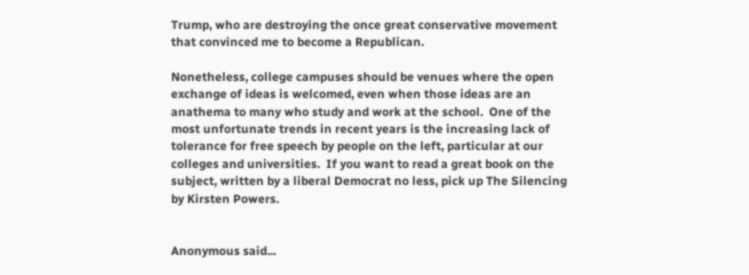Trump, who are destroying the once great conservative movement that convinced me to become a Republican.

Nonetheless, college campuses should be venues where the open exchange of ideas is welcomed, even when those ideas are an anathema to many who study and work at the school.  One of the most unfortunate trends in recent years is the increasing lack of tolerance for free speech by people on the left, particular at our colleges and universities.  If you want to read a great book on the subject, written by a liberal Democrat no less, pick up The Silencing by Kirsten Powers.


Anonymous said...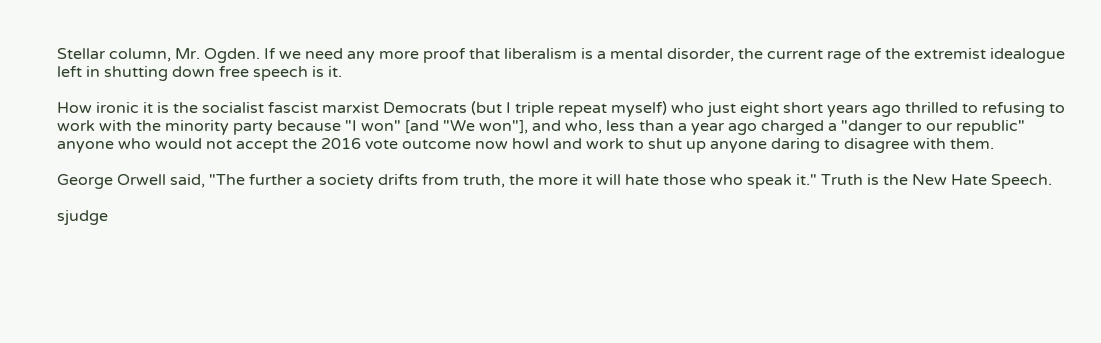Stellar column, Mr. Ogden. If we need any more proof that liberalism is a mental disorder, the current rage of the extremist idealogue left in shutting down free speech is it.

How ironic it is the socialist fascist marxist Democrats (but I triple repeat myself) who just eight short years ago thrilled to refusing to work with the minority party because "I won" [and "We won"], and who, less than a year ago charged a "danger to our republic" anyone who would not accept the 2016 vote outcome now howl and work to shut up anyone daring to disagree with them.

George Orwell said, "The further a society drifts from truth, the more it will hate those who speak it." Truth is the New Hate Speech.

sjudge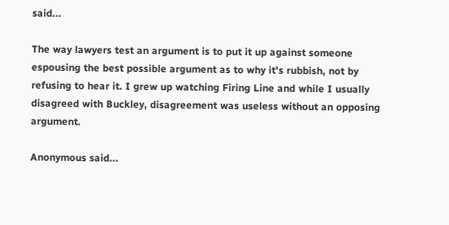said...

The way lawyers test an argument is to put it up against someone espousing the best possible argument as to why it's rubbish, not by refusing to hear it. I grew up watching Firing Line and while I usually disagreed with Buckley, disagreement was useless without an opposing argument.

Anonymous said...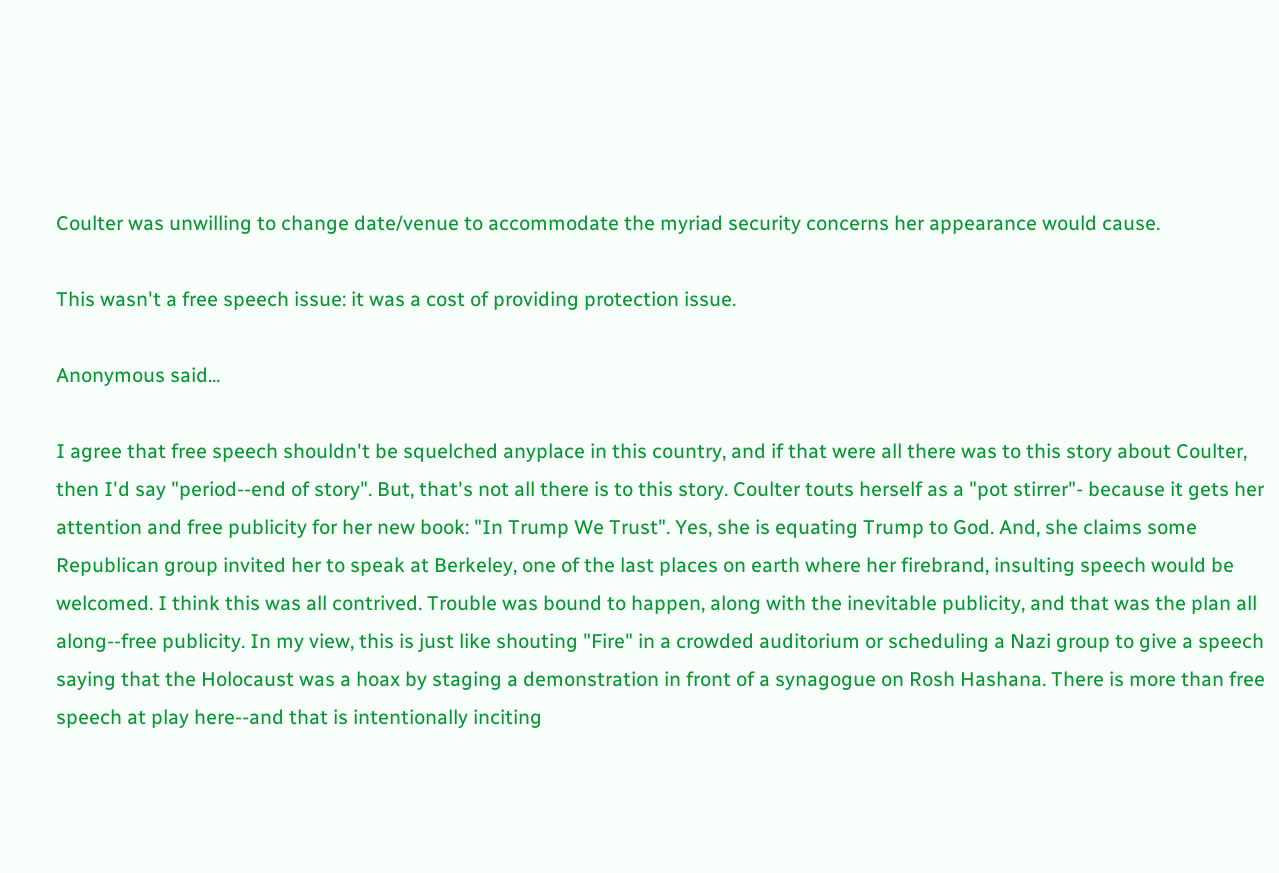Coulter was unwilling to change date/venue to accommodate the myriad security concerns her appearance would cause.

This wasn't a free speech issue: it was a cost of providing protection issue.

Anonymous said...

I agree that free speech shouldn't be squelched anyplace in this country, and if that were all there was to this story about Coulter, then I'd say "period--end of story". But, that's not all there is to this story. Coulter touts herself as a "pot stirrer"- because it gets her attention and free publicity for her new book: "In Trump We Trust". Yes, she is equating Trump to God. And, she claims some Republican group invited her to speak at Berkeley, one of the last places on earth where her firebrand, insulting speech would be welcomed. I think this was all contrived. Trouble was bound to happen, along with the inevitable publicity, and that was the plan all along--free publicity. In my view, this is just like shouting "Fire" in a crowded auditorium or scheduling a Nazi group to give a speech saying that the Holocaust was a hoax by staging a demonstration in front of a synagogue on Rosh Hashana. There is more than free speech at play here--and that is intentionally inciting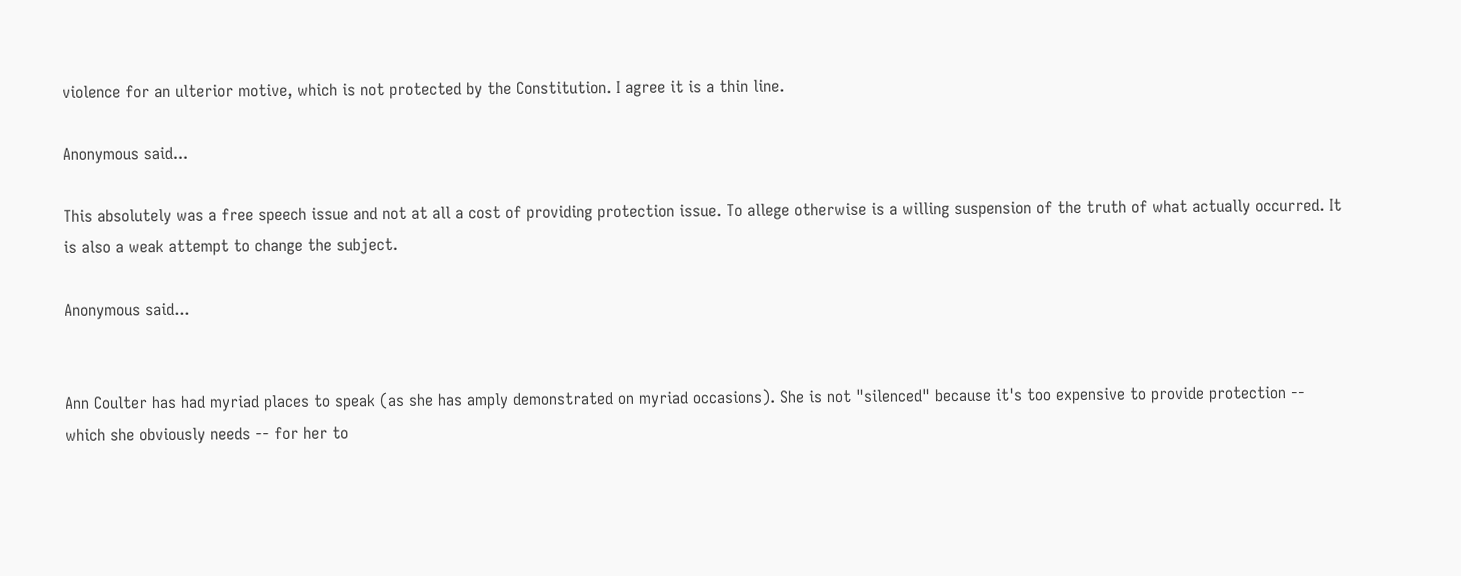violence for an ulterior motive, which is not protected by the Constitution. I agree it is a thin line.

Anonymous said...

This absolutely was a free speech issue and not at all a cost of providing protection issue. To allege otherwise is a willing suspension of the truth of what actually occurred. It is also a weak attempt to change the subject.

Anonymous said...


Ann Coulter has had myriad places to speak (as she has amply demonstrated on myriad occasions). She is not "silenced" because it's too expensive to provide protection -- which she obviously needs -- for her to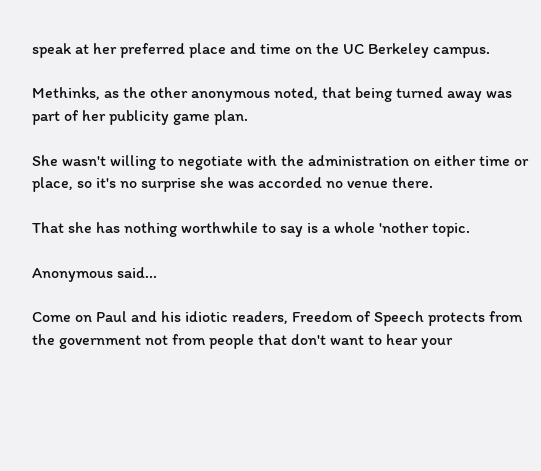speak at her preferred place and time on the UC Berkeley campus.

Methinks, as the other anonymous noted, that being turned away was part of her publicity game plan.

She wasn't willing to negotiate with the administration on either time or place, so it's no surprise she was accorded no venue there.

That she has nothing worthwhile to say is a whole 'nother topic.

Anonymous said...

Come on Paul and his idiotic readers, Freedom of Speech protects from the government not from people that don't want to hear your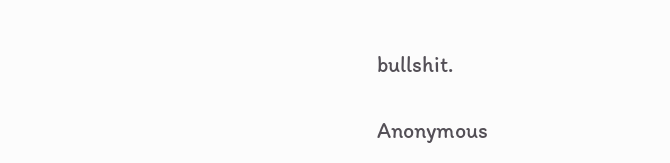bullshit.

Anonymous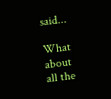said...

What about all the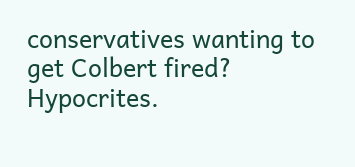conservatives wanting to get Colbert fired? Hypocrites.